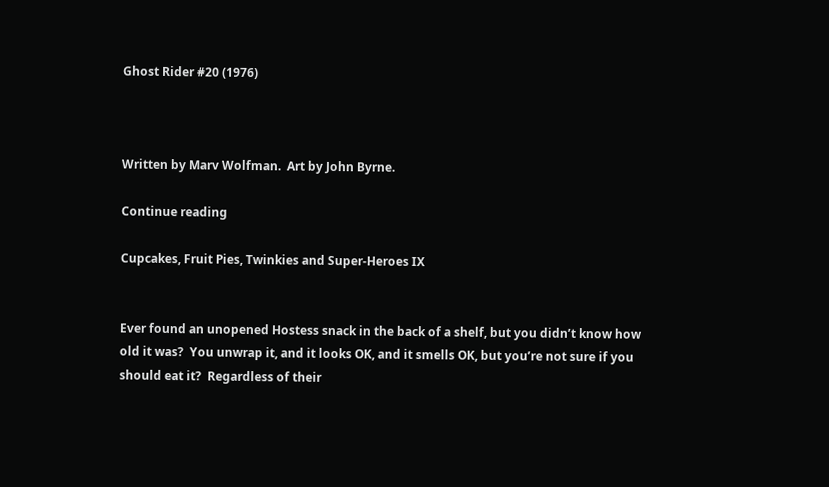Ghost Rider #20 (1976)



Written by Marv Wolfman.  Art by John Byrne.

Continue reading

Cupcakes, Fruit Pies, Twinkies and Super-Heroes IX


Ever found an unopened Hostess snack in the back of a shelf, but you didn’t know how old it was?  You unwrap it, and it looks OK, and it smells OK, but you’re not sure if you should eat it?  Regardless of their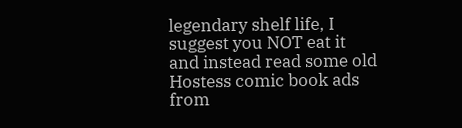legendary shelf life, I suggest you NOT eat it and instead read some old Hostess comic book ads from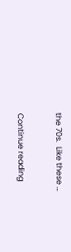the 70s.  Like these …

Continue reading